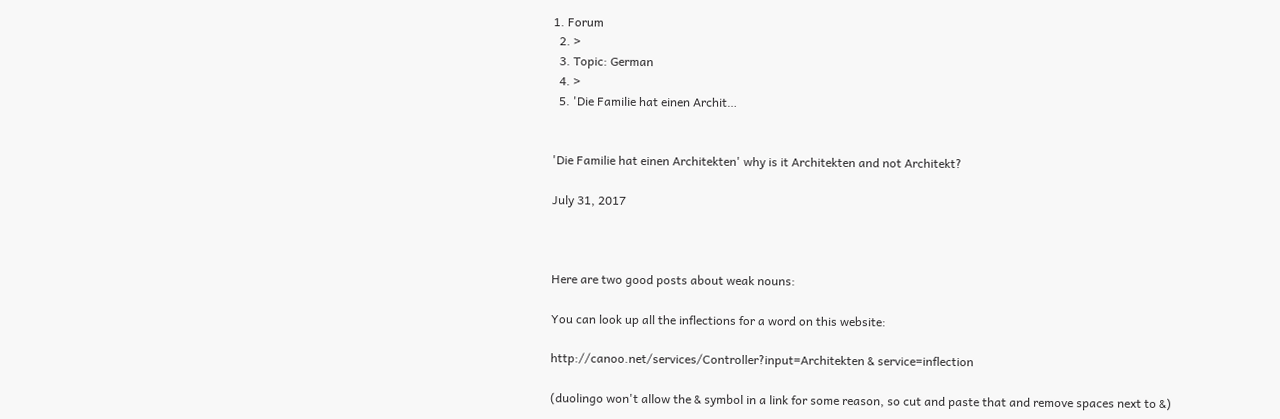1. Forum
  2. >
  3. Topic: German
  4. >
  5. 'Die Familie hat einen Archit…


'Die Familie hat einen Architekten' why is it Architekten and not Architekt?

July 31, 2017



Here are two good posts about weak nouns:

You can look up all the inflections for a word on this website:

http://canoo.net/services/Controller?input=Architekten & service=inflection

(duolingo won't allow the & symbol in a link for some reason, so cut and paste that and remove spaces next to &)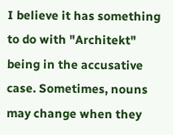I believe it has something to do with "Architekt" being in the accusative case. Sometimes, nouns may change when they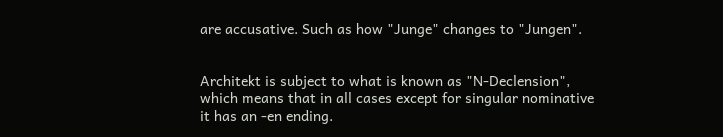are accusative. Such as how "Junge" changes to "Jungen".


Architekt is subject to what is known as "N-Declension", which means that in all cases except for singular nominative it has an -en ending.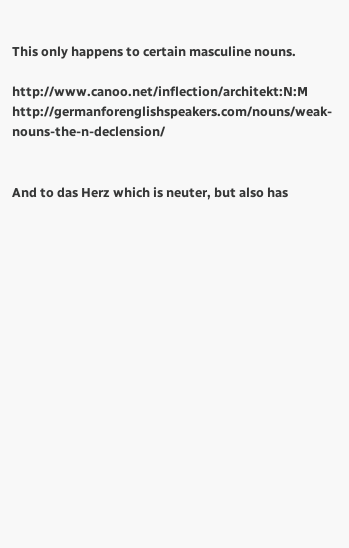This only happens to certain masculine nouns.

http://www.canoo.net/inflection/architekt:N:M http://germanforenglishspeakers.com/nouns/weak-nouns-the-n-declension/


And to das Herz which is neuter, but also has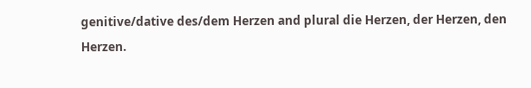genitive/dative des/dem Herzen and plural die Herzen, der Herzen, den Herzen.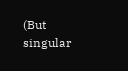(But singular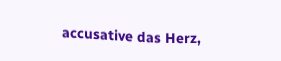accusative das Herz,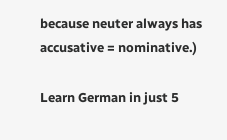because neuter always has accusative = nominative.)

Learn German in just 5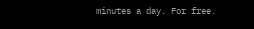minutes a day. For free.